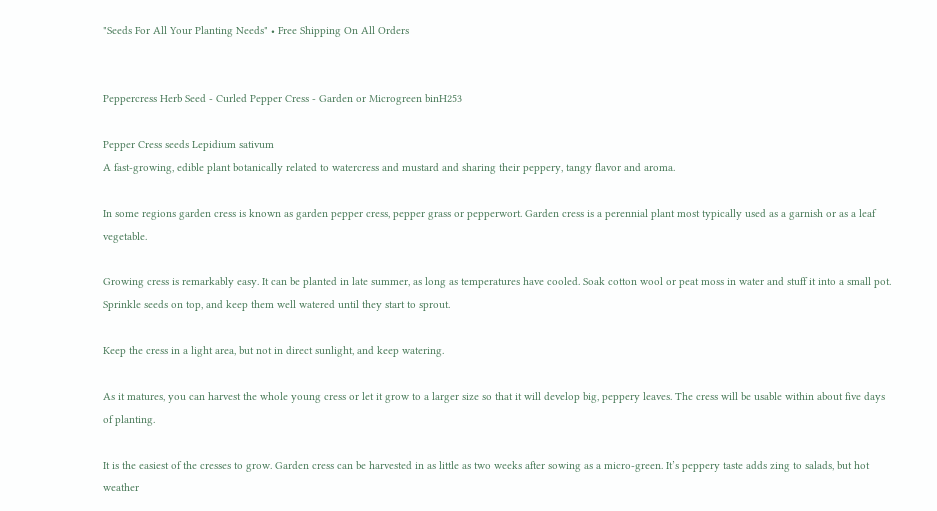"Seeds For All Your Planting Needs" • Free Shipping On All Orders


Peppercress Herb Seed - Curled Pepper Cress - Garden or Microgreen binH253

Pepper Cress seeds Lepidium sativum
A fast-growing, edible plant botanically related to watercress and mustard and sharing their peppery, tangy flavor and aroma.

In some regions garden cress is known as garden pepper cress, pepper grass or pepperwort. Garden cress is a perennial plant most typically used as a garnish or as a leaf vegetable.

Growing cress is remarkably easy. It can be planted in late summer, as long as temperatures have cooled. Soak cotton wool or peat moss in water and stuff it into a small pot. Sprinkle seeds on top, and keep them well watered until they start to sprout.

Keep the cress in a light area, but not in direct sunlight, and keep watering.

As it matures, you can harvest the whole young cress or let it grow to a larger size so that it will develop big, peppery leaves. The cress will be usable within about five days of planting.

It is the easiest of the cresses to grow. Garden cress can be harvested in as little as two weeks after sowing as a micro-green. It’s peppery taste adds zing to salads, but hot weather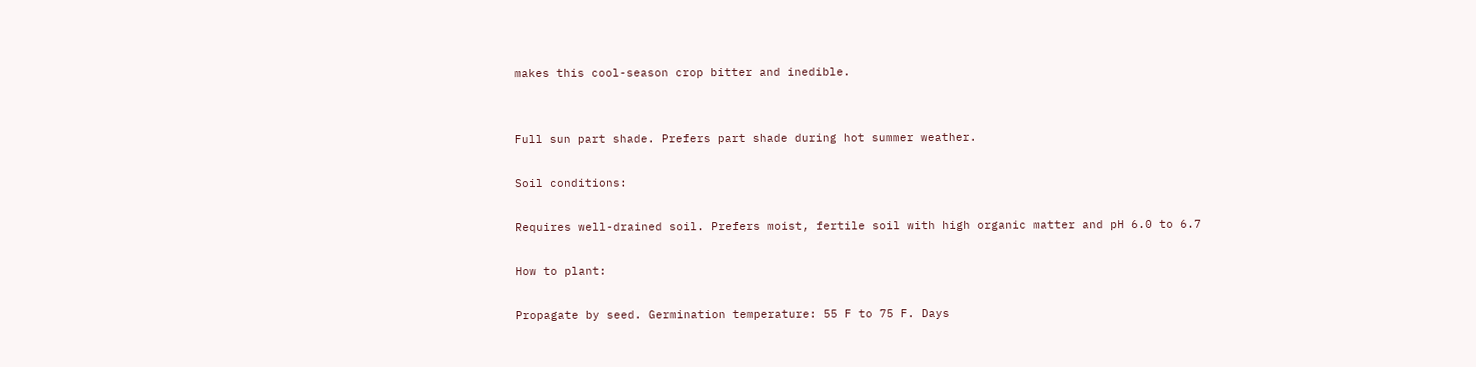makes this cool-season crop bitter and inedible.


Full sun part shade. Prefers part shade during hot summer weather.

Soil conditions:

Requires well-drained soil. Prefers moist, fertile soil with high organic matter and pH 6.0 to 6.7

How to plant:

Propagate by seed. Germination temperature: 55 F to 75 F. Days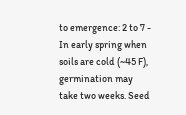to emergence: 2 to 7 - In early spring when soils are cold (~45 F), germination may take two weeks. Seed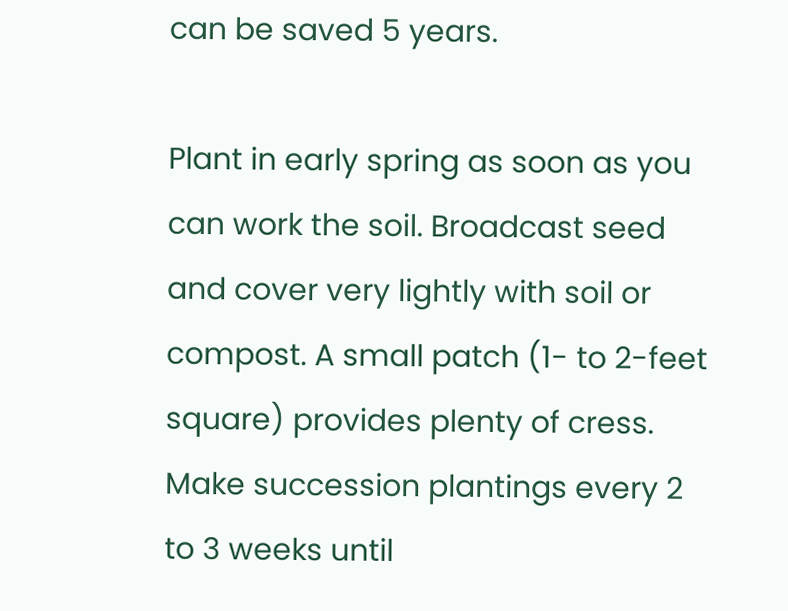can be saved 5 years.

Plant in early spring as soon as you can work the soil. Broadcast seed and cover very lightly with soil or compost. A small patch (1- to 2-feet square) provides plenty of cress. Make succession plantings every 2 to 3 weeks until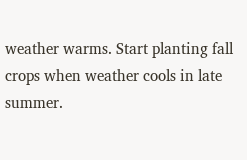weather warms. Start planting fall crops when weather cools in late summer.